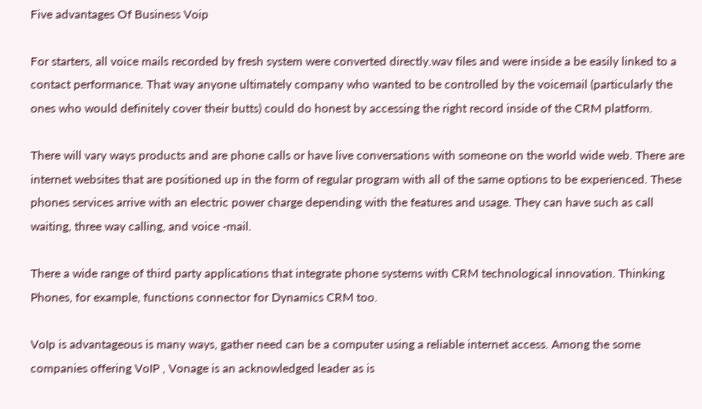Five advantages Of Business Voip

For starters, all voice mails recorded by fresh system were converted directly.wav files and were inside a be easily linked to a contact performance. That way anyone ultimately company who wanted to be controlled by the voicemail (particularly the ones who would definitely cover their butts) could do honest by accessing the right record inside of the CRM platform.

There will vary ways products and are phone calls or have live conversations with someone on the world wide web. There are internet websites that are positioned up in the form of regular program with all of the same options to be experienced. These phones services arrive with an electric power charge depending with the features and usage. They can have such as call waiting, three way calling, and voice -mail.

There a wide range of third party applications that integrate phone systems with CRM technological innovation. Thinking Phones, for example, functions connector for Dynamics CRM too.

VoIp is advantageous is many ways, gather need can be a computer using a reliable internet access. Among the some companies offering VoIP , Vonage is an acknowledged leader as is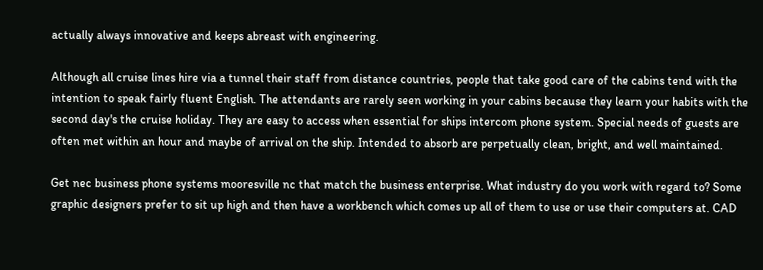actually always innovative and keeps abreast with engineering.

Although all cruise lines hire via a tunnel their staff from distance countries, people that take good care of the cabins tend with the intention to speak fairly fluent English. The attendants are rarely seen working in your cabins because they learn your habits with the second day's the cruise holiday. They are easy to access when essential for ships intercom phone system. Special needs of guests are often met within an hour and maybe of arrival on the ship. Intended to absorb are perpetually clean, bright, and well maintained.

Get nec business phone systems mooresville nc that match the business enterprise. What industry do you work with regard to? Some graphic designers prefer to sit up high and then have a workbench which comes up all of them to use or use their computers at. CAD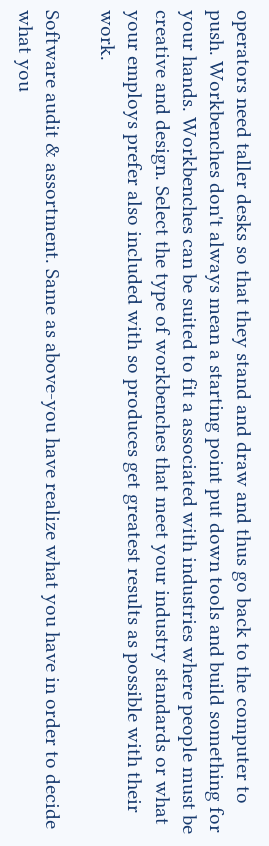operators need taller desks so that they stand and draw and thus go back to the computer to push. Workbenches don't always mean a starting point put down tools and build something for your hands. Workbenches can be suited to fit a associated with industries where people must be creative and design. Select the type of workbenches that meet your industry standards or what your employs prefer also included with so produces get greatest results as possible with their work.

Software audit & assortment. Same as above-you have realize what you have in order to decide what you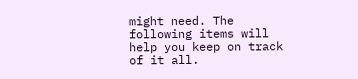might need. The following items will help you keep on track of it all.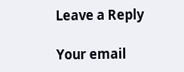Leave a Reply

Your email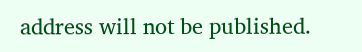address will not be published.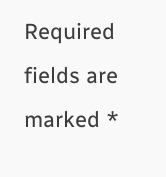Required fields are marked *